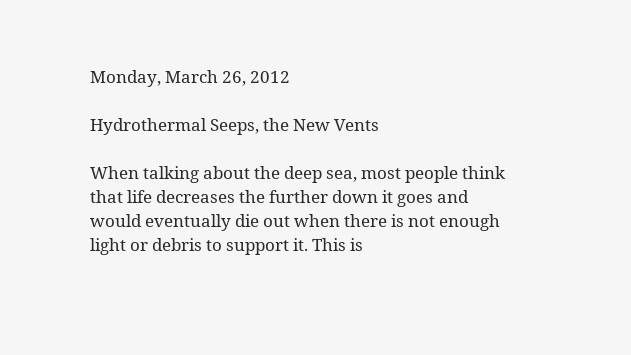Monday, March 26, 2012

Hydrothermal Seeps, the New Vents

When talking about the deep sea, most people think that life decreases the further down it goes and would eventually die out when there is not enough light or debris to support it. This is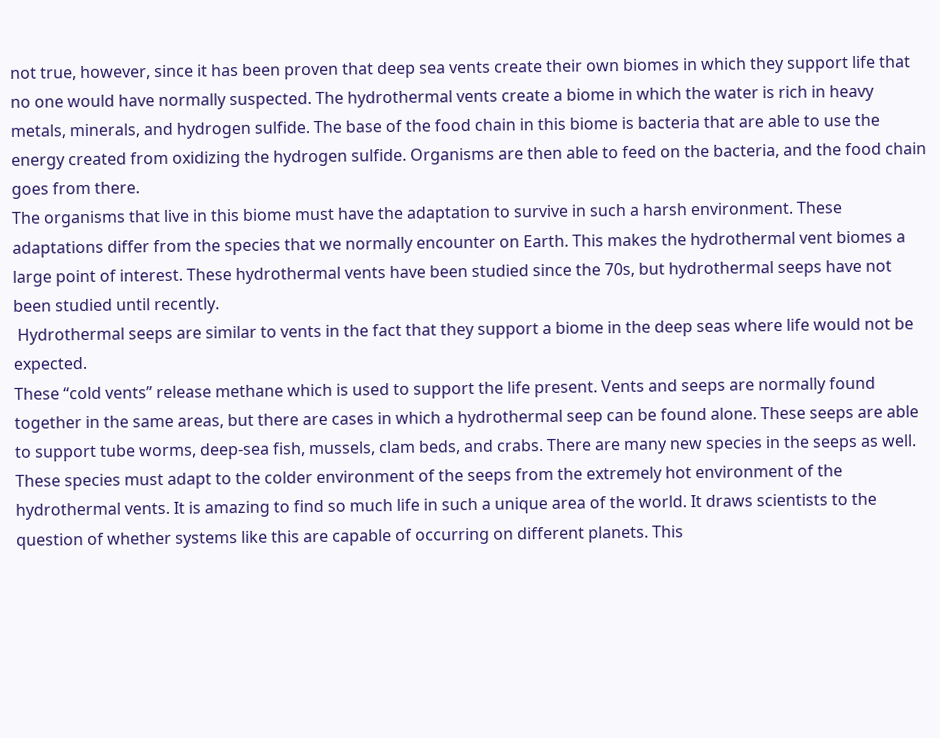not true, however, since it has been proven that deep sea vents create their own biomes in which they support life that no one would have normally suspected. The hydrothermal vents create a biome in which the water is rich in heavy metals, minerals, and hydrogen sulfide. The base of the food chain in this biome is bacteria that are able to use the energy created from oxidizing the hydrogen sulfide. Organisms are then able to feed on the bacteria, and the food chain goes from there.
The organisms that live in this biome must have the adaptation to survive in such a harsh environment. These adaptations differ from the species that we normally encounter on Earth. This makes the hydrothermal vent biomes a large point of interest. These hydrothermal vents have been studied since the 70s, but hydrothermal seeps have not been studied until recently.
 Hydrothermal seeps are similar to vents in the fact that they support a biome in the deep seas where life would not be expected.
These “cold vents” release methane which is used to support the life present. Vents and seeps are normally found together in the same areas, but there are cases in which a hydrothermal seep can be found alone. These seeps are able to support tube worms, deep-sea fish, mussels, clam beds, and crabs. There are many new species in the seeps as well. These species must adapt to the colder environment of the seeps from the extremely hot environment of the hydrothermal vents. It is amazing to find so much life in such a unique area of the world. It draws scientists to the question of whether systems like this are capable of occurring on different planets. This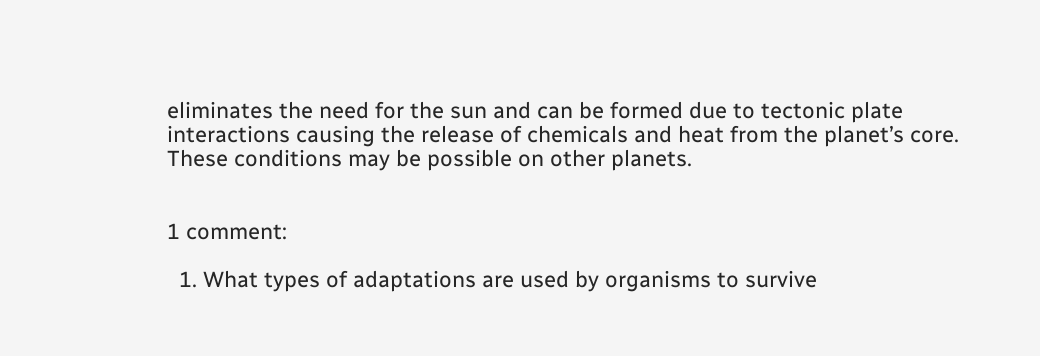eliminates the need for the sun and can be formed due to tectonic plate interactions causing the release of chemicals and heat from the planet’s core. These conditions may be possible on other planets.


1 comment:

  1. What types of adaptations are used by organisms to survive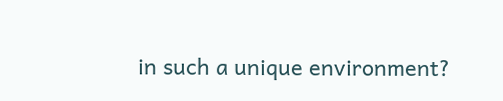in such a unique environment?